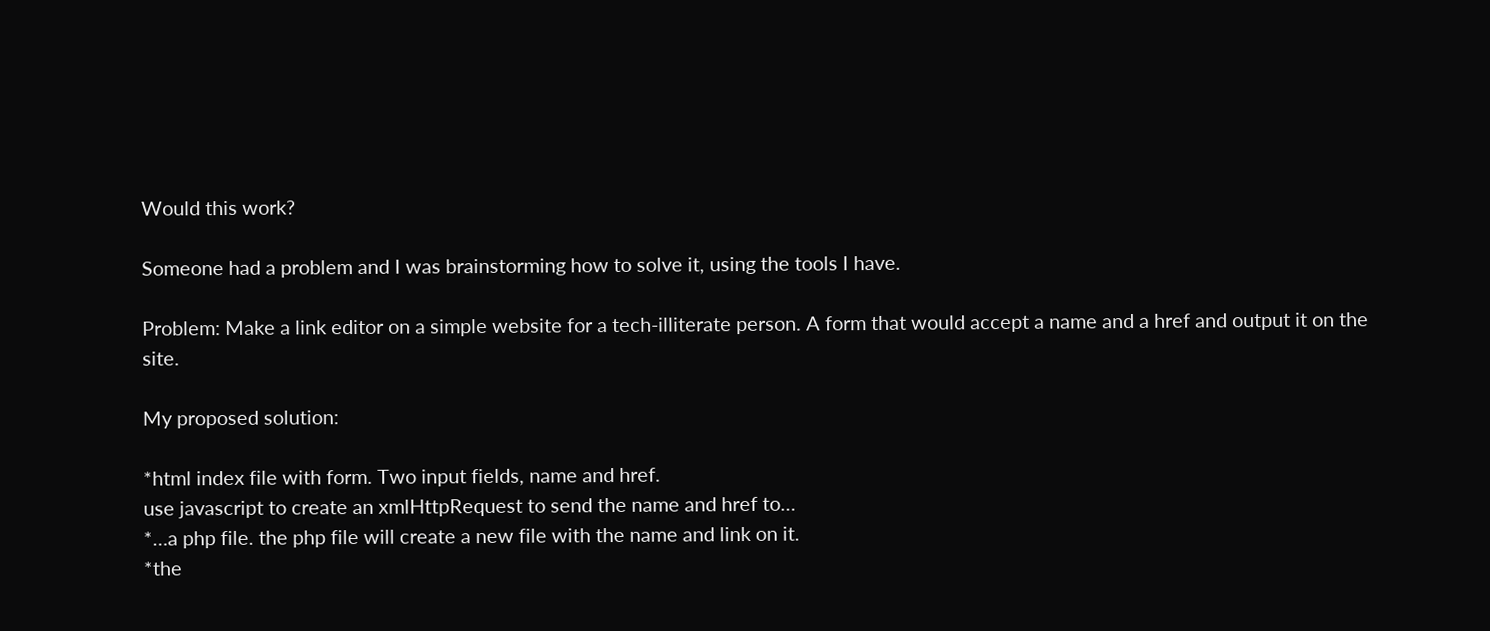Would this work?

Someone had a problem and I was brainstorming how to solve it, using the tools I have.

Problem: Make a link editor on a simple website for a tech-illiterate person. A form that would accept a name and a href and output it on the site.

My proposed solution:

*html index file with form. Two input fields, name and href.
use javascript to create an xmlHttpRequest to send the name and href to…
*…a php file. the php file will create a new file with the name and link on it.
*the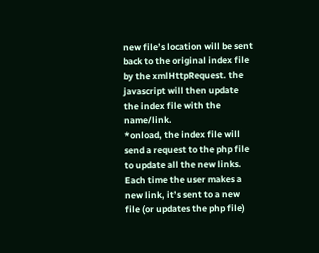new file’s location will be sent back to the original index file by the xmlHttpRequest. the javascript will then update the index file with the name/link.
*onload, the index file will send a request to the php file to update all the new links. Each time the user makes a new link, it’s sent to a new file (or updates the php file)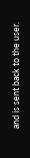and is sent back to the user.